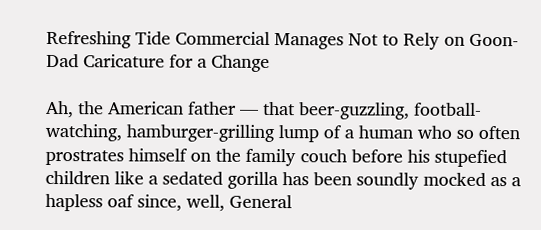Refreshing Tide Commercial Manages Not to Rely on Goon-Dad Caricature for a Change

Ah, the American father — that beer-guzzling, football-watching, hamburger-grilling lump of a human who so often prostrates himself on the family couch before his stupefied children like a sedated gorilla has been soundly mocked as a hapless oaf since, well, General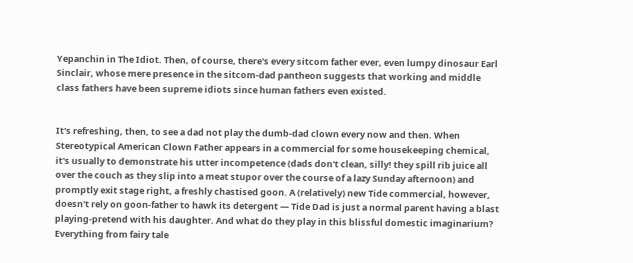Yepanchin in The Idiot. Then, of course, there's every sitcom father ever, even lumpy dinosaur Earl Sinclair, whose mere presence in the sitcom-dad pantheon suggests that working and middle class fathers have been supreme idiots since human fathers even existed.


It's refreshing, then, to see a dad not play the dumb-dad clown every now and then. When Stereotypical American Clown Father appears in a commercial for some housekeeping chemical, it's usually to demonstrate his utter incompetence (dads don't clean, silly! they spill rib juice all over the couch as they slip into a meat stupor over the course of a lazy Sunday afternoon) and promptly exit stage right, a freshly chastised goon. A (relatively) new Tide commercial, however, doesn't rely on goon-father to hawk its detergent — Tide Dad is just a normal parent having a blast playing-pretend with his daughter. And what do they play in this blissful domestic imaginarium? Everything from fairy tale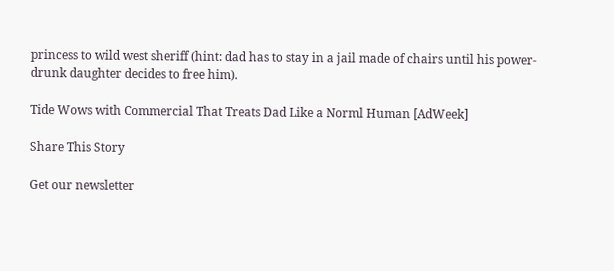princess to wild west sheriff (hint: dad has to stay in a jail made of chairs until his power-drunk daughter decides to free him).

Tide Wows with Commercial That Treats Dad Like a Norml Human [AdWeek]

Share This Story

Get our newsletter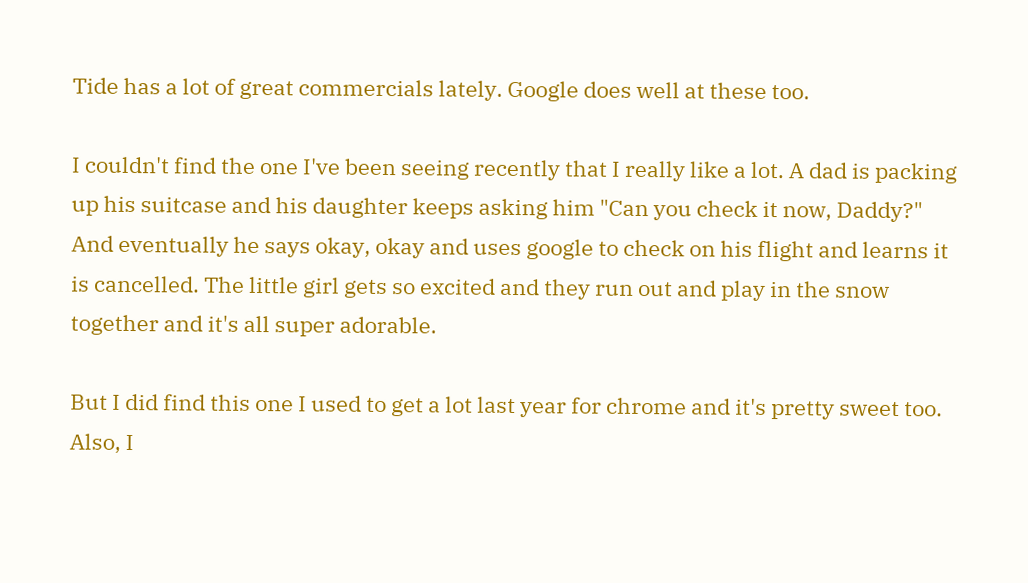Tide has a lot of great commercials lately. Google does well at these too.

I couldn't find the one I've been seeing recently that I really like a lot. A dad is packing up his suitcase and his daughter keeps asking him "Can you check it now, Daddy?" And eventually he says okay, okay and uses google to check on his flight and learns it is cancelled. The little girl gets so excited and they run out and play in the snow together and it's all super adorable.

But I did find this one I used to get a lot last year for chrome and it's pretty sweet too. Also, I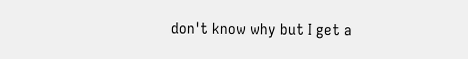don't know why but I get a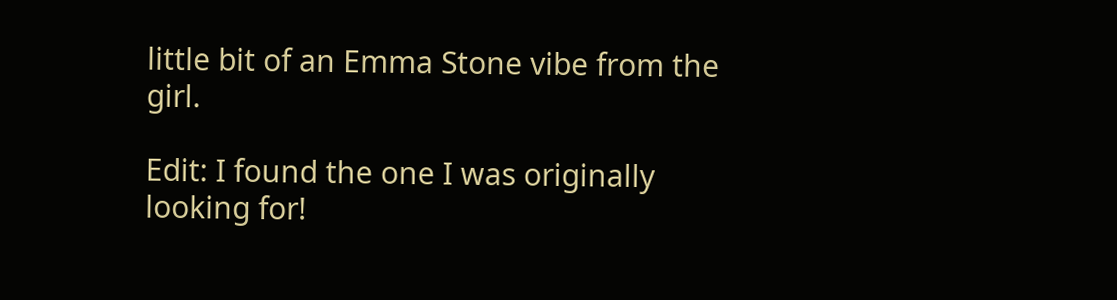little bit of an Emma Stone vibe from the girl.

Edit: I found the one I was originally looking for!